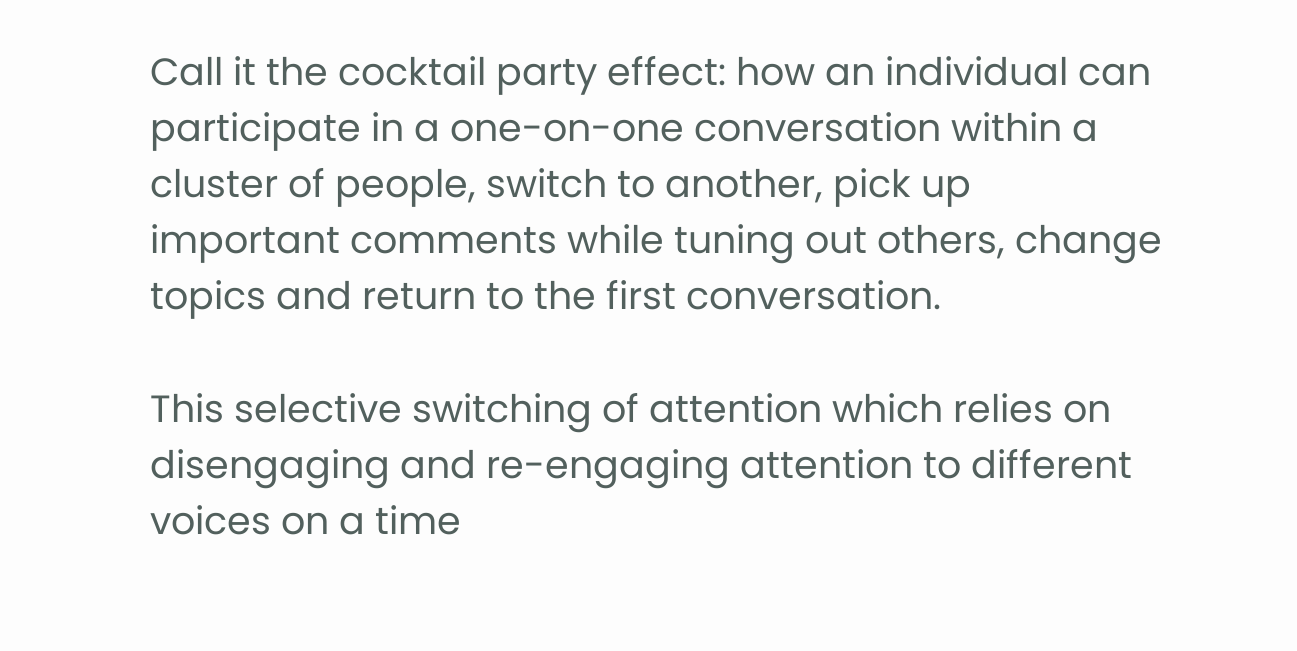Call it the cocktail party effect: how an individual can participate in a one-on-one conversation within a cluster of people, switch to another, pick up important comments while tuning out others, change topics and return to the first conversation.

This selective switching of attention which relies on disengaging and re-engaging attention to different voices on a time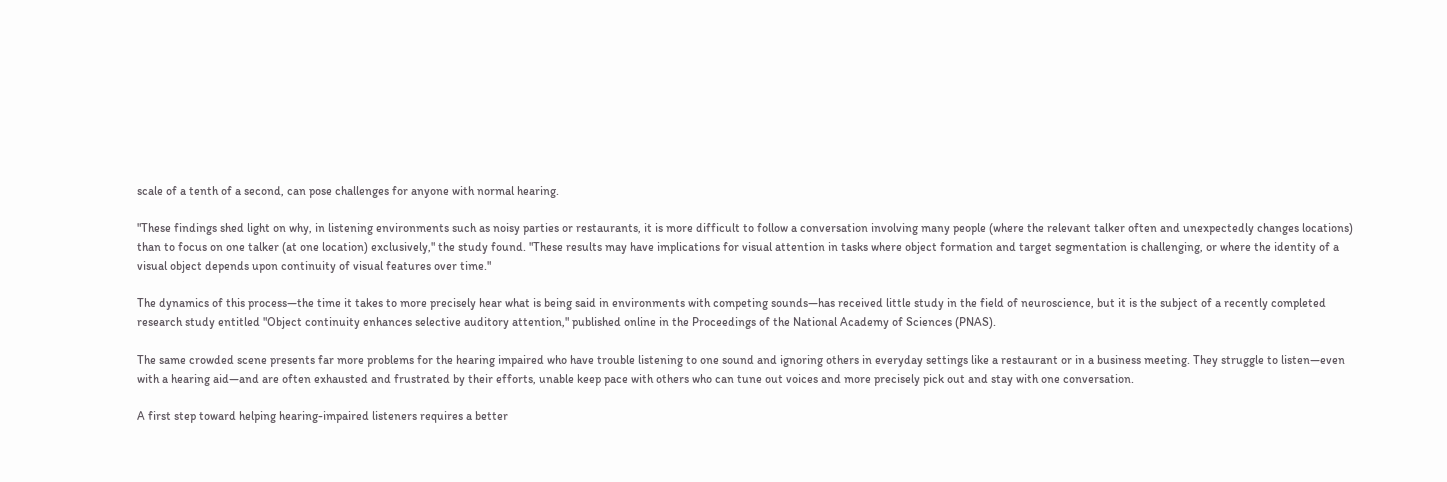scale of a tenth of a second, can pose challenges for anyone with normal hearing.

"These findings shed light on why, in listening environments such as noisy parties or restaurants, it is more difficult to follow a conversation involving many people (where the relevant talker often and unexpectedly changes locations) than to focus on one talker (at one location) exclusively," the study found. "These results may have implications for visual attention in tasks where object formation and target segmentation is challenging, or where the identity of a visual object depends upon continuity of visual features over time."

The dynamics of this process—the time it takes to more precisely hear what is being said in environments with competing sounds—has received little study in the field of neuroscience, but it is the subject of a recently completed research study entitled "Object continuity enhances selective auditory attention," published online in the Proceedings of the National Academy of Sciences (PNAS).

The same crowded scene presents far more problems for the hearing impaired who have trouble listening to one sound and ignoring others in everyday settings like a restaurant or in a business meeting. They struggle to listen—even with a hearing aid—and are often exhausted and frustrated by their efforts, unable keep pace with others who can tune out voices and more precisely pick out and stay with one conversation.

A first step toward helping hearing-impaired listeners requires a better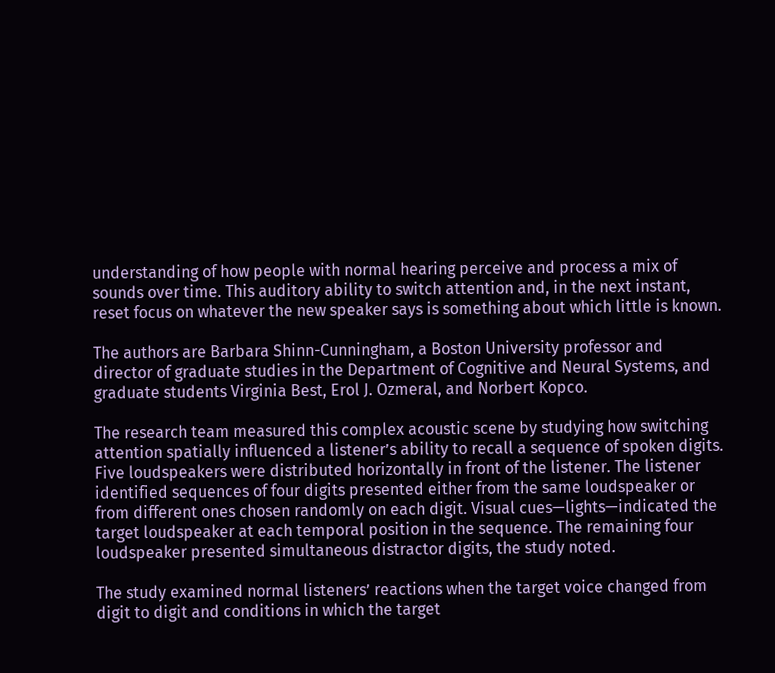understanding of how people with normal hearing perceive and process a mix of sounds over time. This auditory ability to switch attention and, in the next instant, reset focus on whatever the new speaker says is something about which little is known.

The authors are Barbara Shinn-Cunningham, a Boston University professor and director of graduate studies in the Department of Cognitive and Neural Systems, and graduate students Virginia Best, Erol J. Ozmeral, and Norbert Kopco.

The research team measured this complex acoustic scene by studying how switching attention spatially influenced a listener’s ability to recall a sequence of spoken digits. Five loudspeakers were distributed horizontally in front of the listener. The listener identified sequences of four digits presented either from the same loudspeaker or from different ones chosen randomly on each digit. Visual cues—lights—indicated the target loudspeaker at each temporal position in the sequence. The remaining four loudspeaker presented simultaneous distractor digits, the study noted.

The study examined normal listeners’ reactions when the target voice changed from digit to digit and conditions in which the target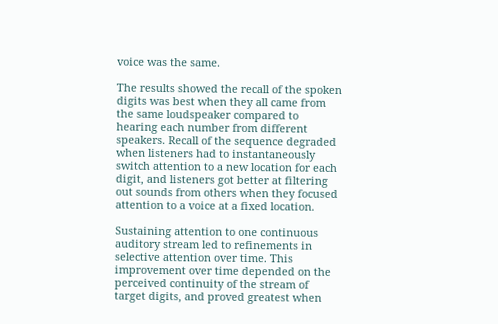voice was the same.

The results showed the recall of the spoken digits was best when they all came from the same loudspeaker compared to hearing each number from different speakers. Recall of the sequence degraded when listeners had to instantaneously switch attention to a new location for each digit, and listeners got better at filtering out sounds from others when they focused attention to a voice at a fixed location.

Sustaining attention to one continuous auditory stream led to refinements in selective attention over time. This improvement over time depended on the perceived continuity of the stream of target digits, and proved greatest when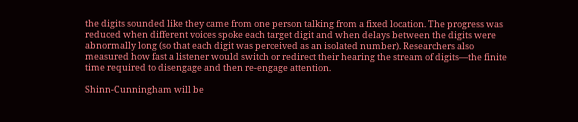the digits sounded like they came from one person talking from a fixed location. The progress was reduced when different voices spoke each target digit and when delays between the digits were abnormally long (so that each digit was perceived as an isolated number). Researchers also measured how fast a listener would switch or redirect their hearing the stream of digits—the finite time required to disengage and then re-engage attention.

Shinn-Cunningham will be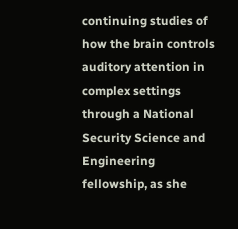continuing studies of how the brain controls auditory attention in complex settings through a National Security Science and Engineering fellowship, as she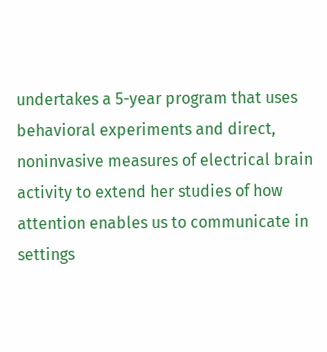undertakes a 5-year program that uses behavioral experiments and direct, noninvasive measures of electrical brain activity to extend her studies of how attention enables us to communicate in settings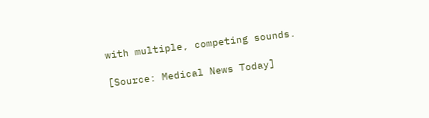with multiple, competing sounds.

[Source: Medical News Today]